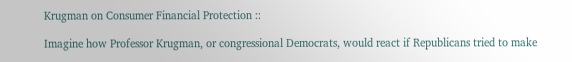Krugman on Consumer Financial Protection ::

Imagine how Professor Krugman, or congressional Democrats, would react if Republicans tried to make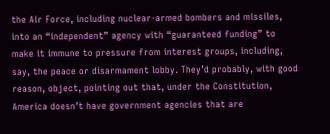the Air Force, including nuclear-armed bombers and missiles, into an “independent” agency with “guaranteed funding” to make it immune to pressure from interest groups, including, say, the peace or disarmament lobby. They’d probably, with good reason, object, pointing out that, under the Constitution, America doesn’t have government agencies that are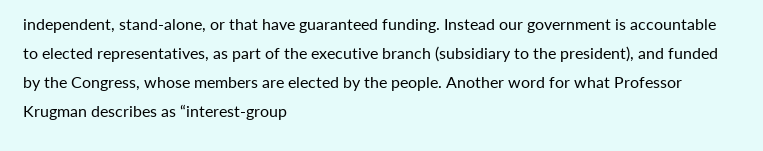independent, stand-alone, or that have guaranteed funding. Instead our government is accountable to elected representatives, as part of the executive branch (subsidiary to the president), and funded by the Congress, whose members are elected by the people. Another word for what Professor Krugman describes as “interest-group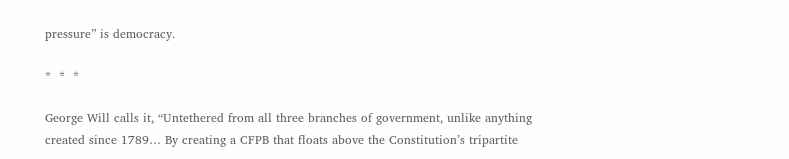pressure” is democracy.

*  *  *

George Will calls it, “Untethered from all three branches of government, unlike anything created since 1789… By creating a CFPB that floats above the Constitution’s tripartite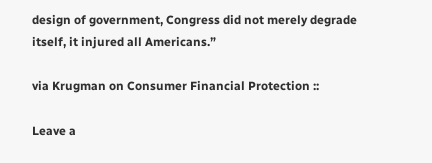design of government, Congress did not merely degrade itself, it injured all Americans.”

via Krugman on Consumer Financial Protection ::

Leave a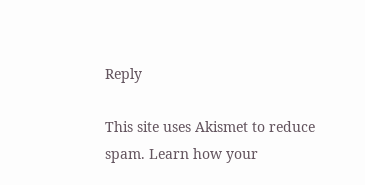Reply

This site uses Akismet to reduce spam. Learn how your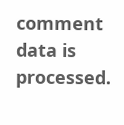comment data is processed.